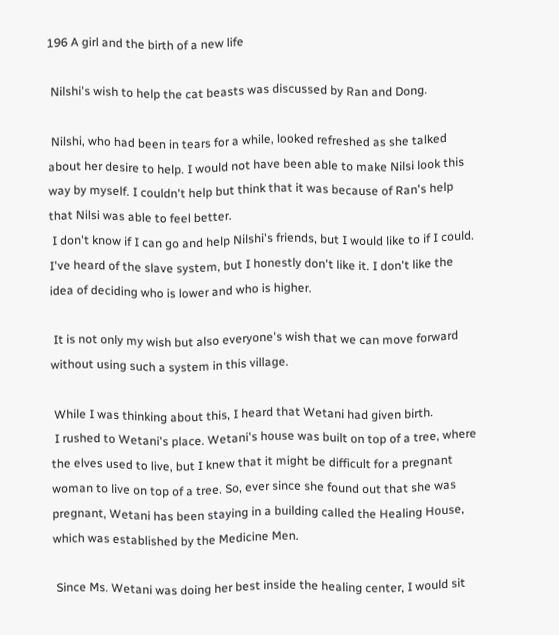196 A girl and the birth of a new life

 Nilshi's wish to help the cat beasts was discussed by Ran and Dong.

 Nilshi, who had been in tears for a while, looked refreshed as she talked about her desire to help. I would not have been able to make Nilsi look this way by myself. I couldn't help but think that it was because of Ran's help that Nilsi was able to feel better.
 I don't know if I can go and help Nilshi's friends, but I would like to if I could. I've heard of the slave system, but I honestly don't like it. I don't like the idea of deciding who is lower and who is higher.

 It is not only my wish but also everyone's wish that we can move forward without using such a system in this village.

 While I was thinking about this, I heard that Wetani had given birth.
 I rushed to Wetani's place. Wetani's house was built on top of a tree, where the elves used to live, but I knew that it might be difficult for a pregnant woman to live on top of a tree. So, ever since she found out that she was pregnant, Wetani has been staying in a building called the Healing House, which was established by the Medicine Men.

 Since Ms. Wetani was doing her best inside the healing center, I would sit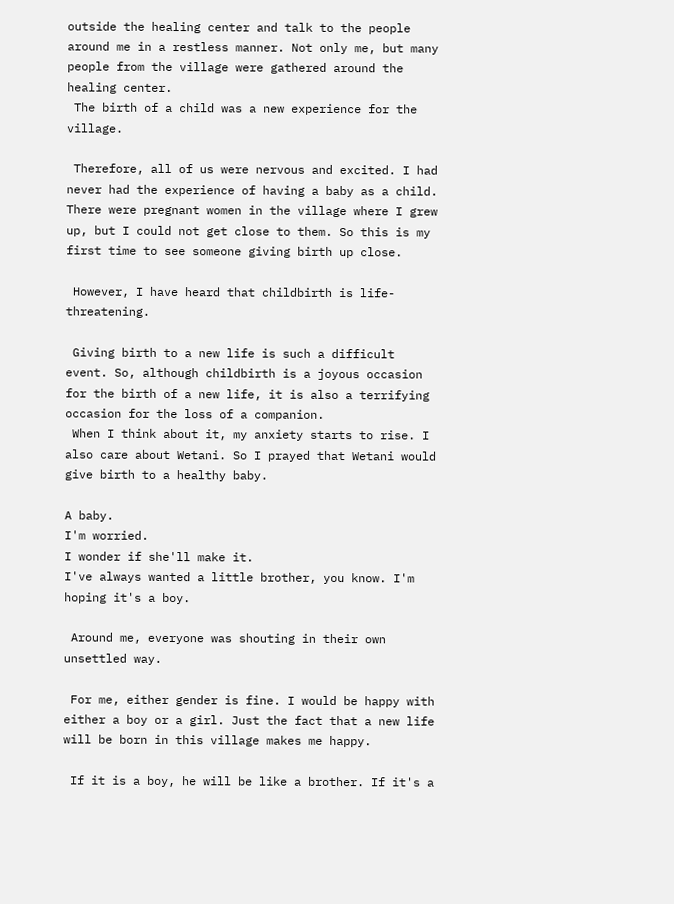outside the healing center and talk to the people around me in a restless manner. Not only me, but many people from the village were gathered around the healing center.
 The birth of a child was a new experience for the village.

 Therefore, all of us were nervous and excited. I had never had the experience of having a baby as a child. There were pregnant women in the village where I grew up, but I could not get close to them. So this is my first time to see someone giving birth up close.

 However, I have heard that childbirth is life-threatening.

 Giving birth to a new life is such a difficult event. So, although childbirth is a joyous occasion for the birth of a new life, it is also a terrifying occasion for the loss of a companion.
 When I think about it, my anxiety starts to rise. I also care about Wetani. So I prayed that Wetani would give birth to a healthy baby.

A baby.
I'm worried.
I wonder if she'll make it.
I've always wanted a little brother, you know. I'm hoping it's a boy.

 Around me, everyone was shouting in their own unsettled way.

 For me, either gender is fine. I would be happy with either a boy or a girl. Just the fact that a new life will be born in this village makes me happy.

 If it is a boy, he will be like a brother. If it's a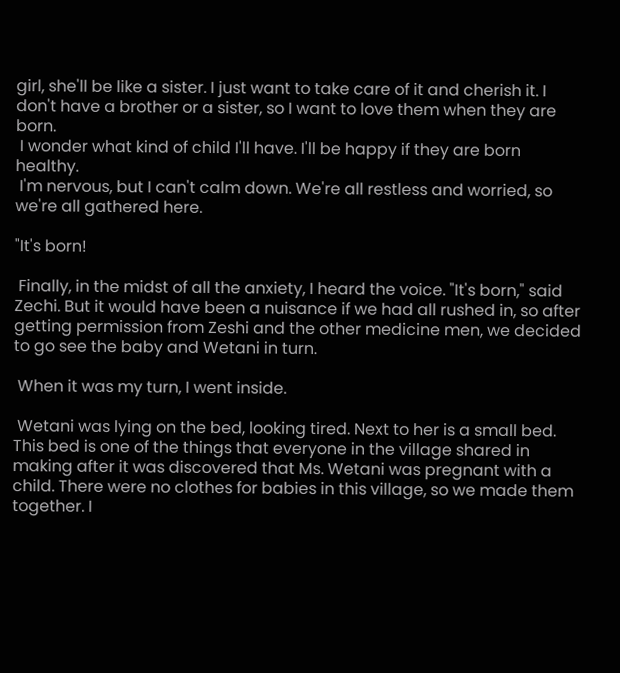girl, she'll be like a sister. I just want to take care of it and cherish it. I don't have a brother or a sister, so I want to love them when they are born.
 I wonder what kind of child I'll have. I'll be happy if they are born healthy.
 I'm nervous, but I can't calm down. We're all restless and worried, so we're all gathered here.

"It's born!

 Finally, in the midst of all the anxiety, I heard the voice. "It's born," said Zechi. But it would have been a nuisance if we had all rushed in, so after getting permission from Zeshi and the other medicine men, we decided to go see the baby and Wetani in turn.

 When it was my turn, I went inside.

 Wetani was lying on the bed, looking tired. Next to her is a small bed. This bed is one of the things that everyone in the village shared in making after it was discovered that Ms. Wetani was pregnant with a child. There were no clothes for babies in this village, so we made them together. I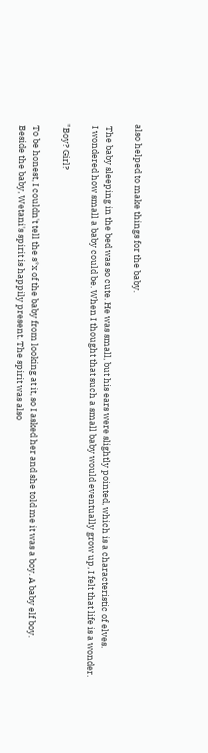also helped to make things for the baby.

 The baby sleeping in the bed was so cute. He was small, but his ears were slightly pointed, which is a characteristic of elves.
 I wondered how small a baby could be. When I thought that such a small baby would eventually grow up, I felt that life is a wonder.

"Boy? Girl?

 To be honest, I couldn't tell the s*x of the baby from looking at it, so I asked her and she told me it was a boy. A baby elf boy.
 Beside the baby, Wetani's spirit is happily present. The spirit was also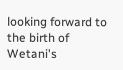looking forward to the birth of Wetani's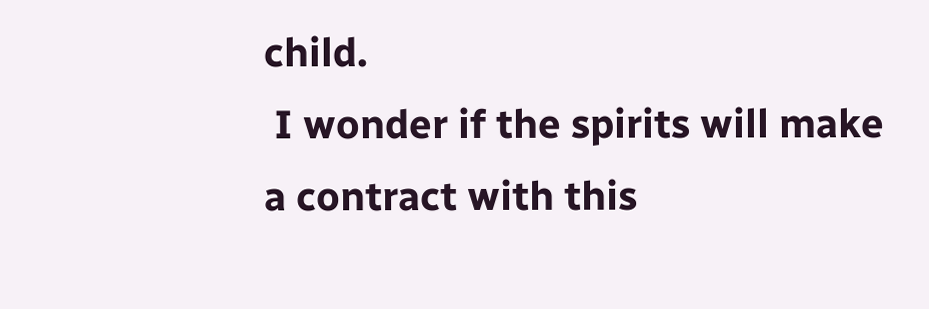child.
 I wonder if the spirits will make a contract with this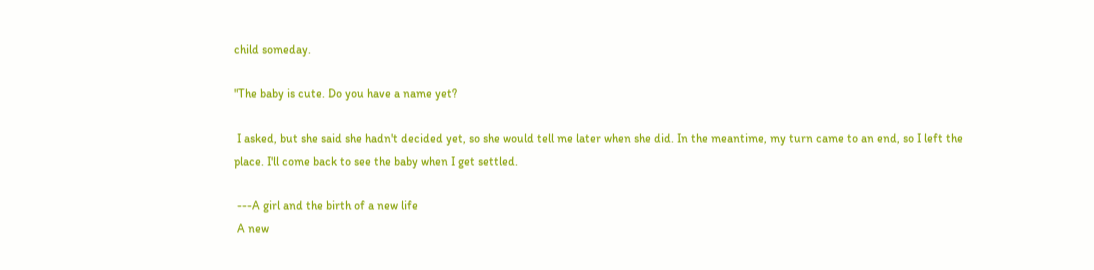child someday.

"The baby is cute. Do you have a name yet?

 I asked, but she said she hadn't decided yet, so she would tell me later when she did. In the meantime, my turn came to an end, so I left the place. I'll come back to see the baby when I get settled.

 ---A girl and the birth of a new life
 A new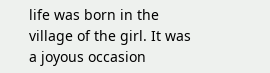life was born in the village of the girl. It was a joyous occasion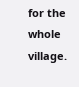for the whole village.